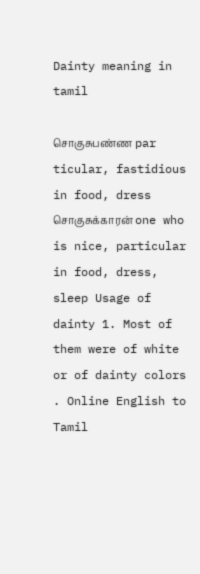Dainty meaning in tamil

சொகுசுபண்ண par ticular, fastidious in food, dress சொகுசுக்காரன் one who is nice, particular in food, dress, sleep Usage of dainty 1. Most of them were of white or of dainty colors . Online English to Tamil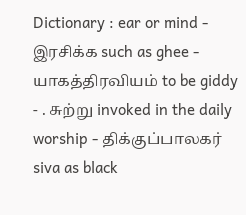Dictionary : ear or mind - இரசிக்க such as ghee - யாகத்திரவியம் to be giddy - . சுற்று invoked in the daily worship - திக்குப்பாலகர் siva as black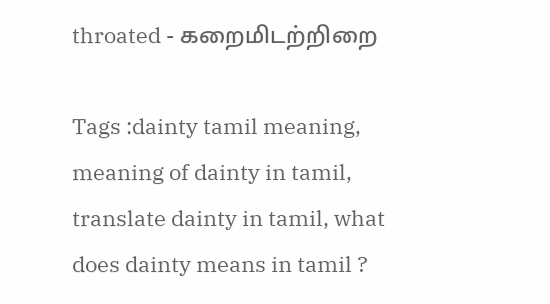throated - கறைமிடற்றிறை

Tags :dainty tamil meaning, meaning of dainty in tamil, translate dainty in tamil, what does dainty means in tamil ?